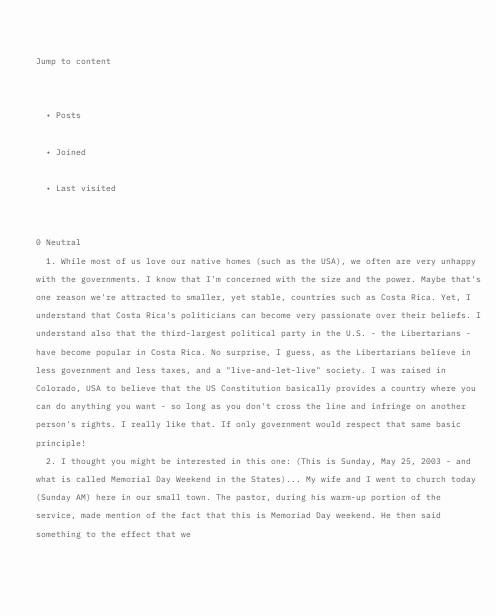Jump to content


  • Posts

  • Joined

  • Last visited


0 Neutral
  1. While most of us love our native homes (such as the USA), we often are very unhappy with the governments. I know that I'm concerned with the size and the power. Maybe that's one reason we're attracted to smaller, yet stable, countries such as Costa Rica. Yet, I understand that Costa Rica's politicians can become very passionate over their beliefs. I understand also that the third-largest political party in the U.S. - the Libertarians - have become popular in Costa Rica. No surprise, I guess, as the Libertarians believe in less government and less taxes, and a "live-and-let-live" society. I was raised in Colorado, USA to believe that the US Constitution basically provides a country where you can do anything you want - so long as you don't cross the line and infringe on another person's rights. I really like that. If only government would respect that same basic principle!
  2. I thought you might be interested in this one: (This is Sunday, May 25, 2003 - and what is called Memorial Day Weekend in the States)... My wife and I went to church today (Sunday AM) here in our small town. The pastor, during his warm-up portion of the service, made mention of the fact that this is Memoriad Day weekend. He then said something to the effect that we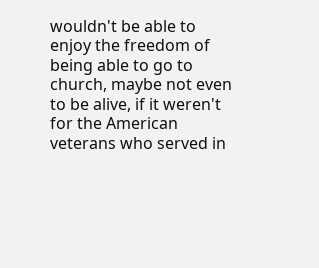wouldn't be able to enjoy the freedom of being able to go to church, maybe not even to be alive, if it weren't for the American veterans who served in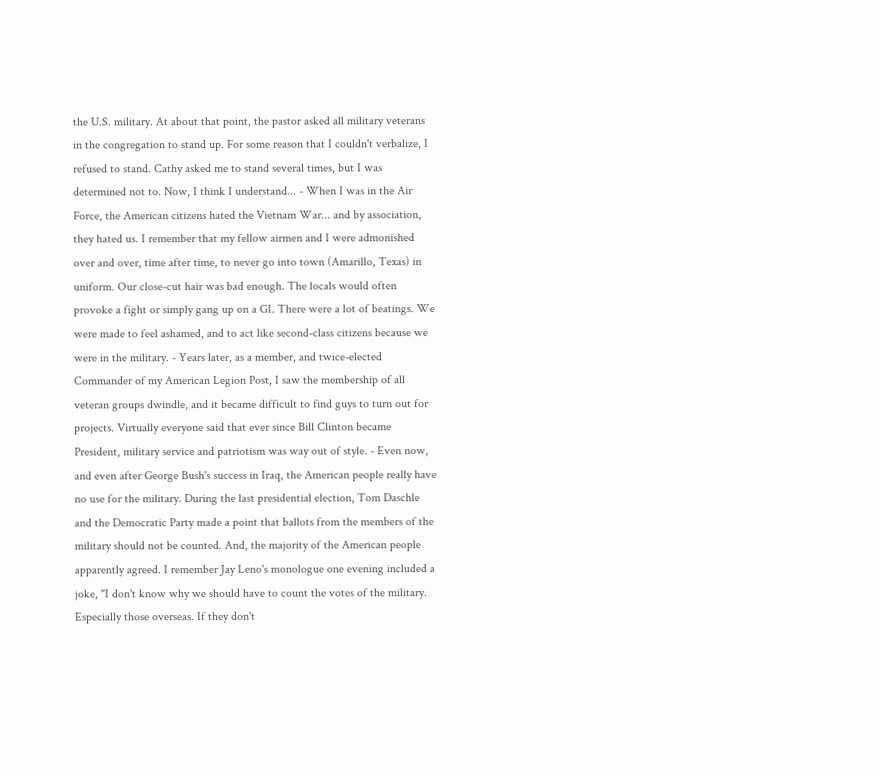the U.S. military. At about that point, the pastor asked all military veterans in the congregation to stand up. For some reason that I couldn't verbalize, I refused to stand. Cathy asked me to stand several times, but I was determined not to. Now, I think I understand... - When I was in the Air Force, the American citizens hated the Vietnam War... and by association, they hated us. I remember that my fellow airmen and I were admonished over and over, time after time, to never go into town (Amarillo, Texas) in uniform. Our close-cut hair was bad enough. The locals would often provoke a fight or simply gang up on a GI. There were a lot of beatings. We were made to feel ashamed, and to act like second-class citizens because we were in the military. - Years later, as a member, and twice-elected Commander of my American Legion Post, I saw the membership of all veteran groups dwindle, and it became difficult to find guys to turn out for projects. Virtually everyone said that ever since Bill Clinton became President, military service and patriotism was way out of style. - Even now, and even after George Bush's success in Iraq, the American people really have no use for the military. During the last presidential election, Tom Daschle and the Democratic Party made a point that ballots from the members of the military should not be counted. And, the majority of the American people apparently agreed. I remember Jay Leno's monologue one evening included a joke, "I don't know why we should have to count the votes of the military. Especially those overseas. If they don't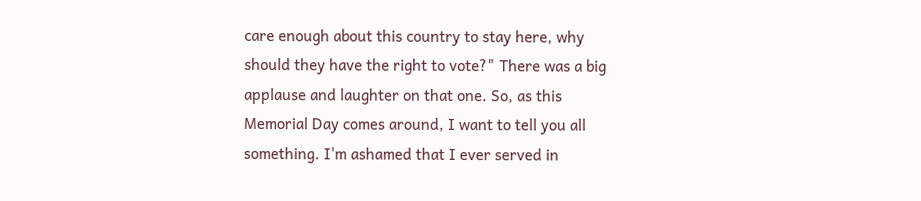care enough about this country to stay here, why should they have the right to vote?" There was a big applause and laughter on that one. So, as this Memorial Day comes around, I want to tell you all something. I'm ashamed that I ever served in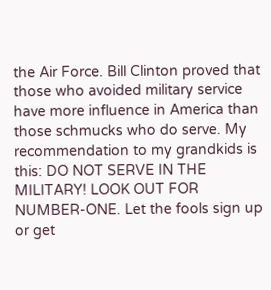the Air Force. Bill Clinton proved that those who avoided military service have more influence in America than those schmucks who do serve. My recommendation to my grandkids is this: DO NOT SERVE IN THE MILITARY! LOOK OUT FOR NUMBER-ONE. Let the fools sign up or get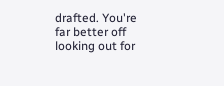drafted. You're far better off looking out for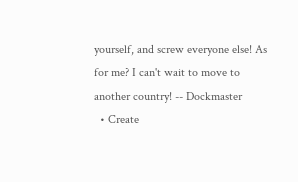yourself, and screw everyone else! As for me? I can't wait to move to another country! -- Dockmaster
  • Create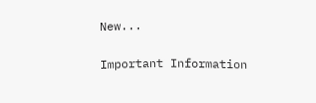New...

Important Information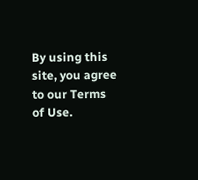By using this site, you agree to our Terms of Use.